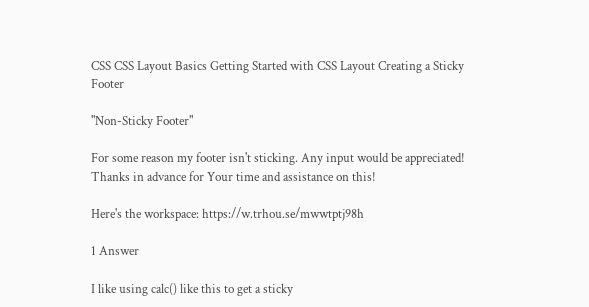CSS CSS Layout Basics Getting Started with CSS Layout Creating a Sticky Footer

"Non-Sticky Footer"

For some reason my footer isn't sticking. Any input would be appreciated! Thanks in advance for Your time and assistance on this!

Here's the workspace: https://w.trhou.se/mwwtptj98h

1 Answer

I like using calc() like this to get a sticky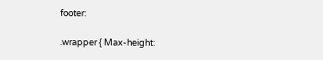footer:

.wrapper { Max-height: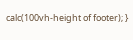calc(100vh-height of footer); }